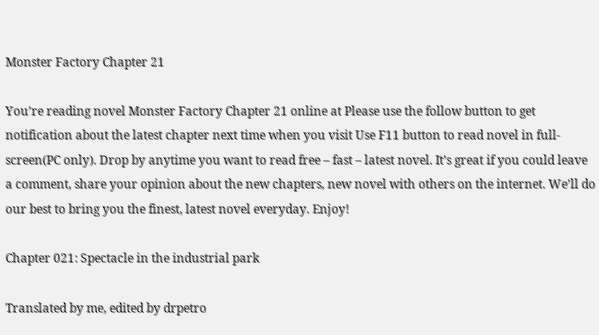Monster Factory Chapter 21

You’re reading novel Monster Factory Chapter 21 online at Please use the follow button to get notification about the latest chapter next time when you visit Use F11 button to read novel in full-screen(PC only). Drop by anytime you want to read free – fast – latest novel. It’s great if you could leave a comment, share your opinion about the new chapters, new novel with others on the internet. We’ll do our best to bring you the finest, latest novel everyday. Enjoy!

Chapter 021: Spectacle in the industrial park

Translated by me, edited by drpetro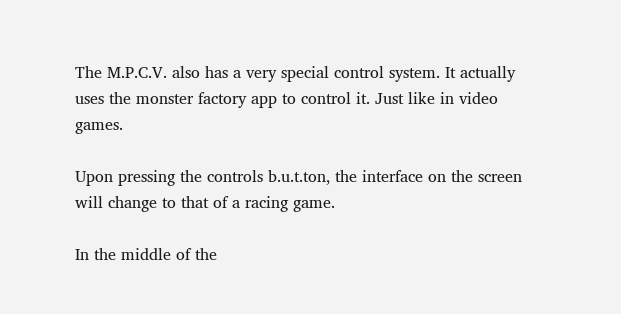The M.P.C.V. also has a very special control system. It actually uses the monster factory app to control it. Just like in video games.

Upon pressing the controls b.u.t.ton, the interface on the screen will change to that of a racing game.

In the middle of the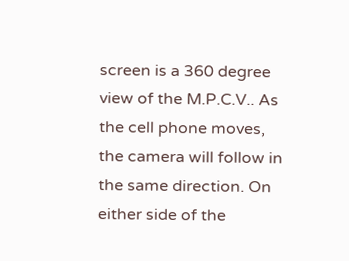screen is a 360 degree view of the M.P.C.V.. As the cell phone moves, the camera will follow in the same direction. On either side of the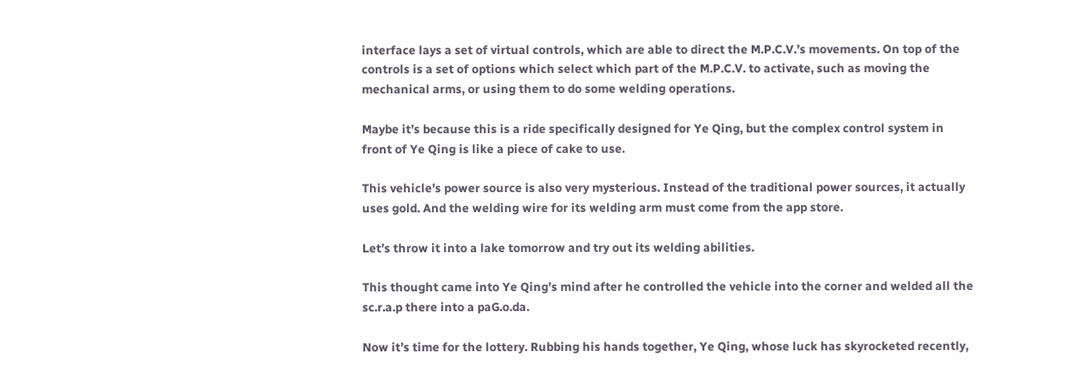interface lays a set of virtual controls, which are able to direct the M.P.C.V.’s movements. On top of the controls is a set of options which select which part of the M.P.C.V. to activate, such as moving the mechanical arms, or using them to do some welding operations.

Maybe it’s because this is a ride specifically designed for Ye Qing, but the complex control system in front of Ye Qing is like a piece of cake to use.

This vehicle’s power source is also very mysterious. Instead of the traditional power sources, it actually uses gold. And the welding wire for its welding arm must come from the app store.

Let’s throw it into a lake tomorrow and try out its welding abilities.

This thought came into Ye Qing’s mind after he controlled the vehicle into the corner and welded all the sc.r.a.p there into a paG.o.da.

Now it’s time for the lottery. Rubbing his hands together, Ye Qing, whose luck has skyrocketed recently,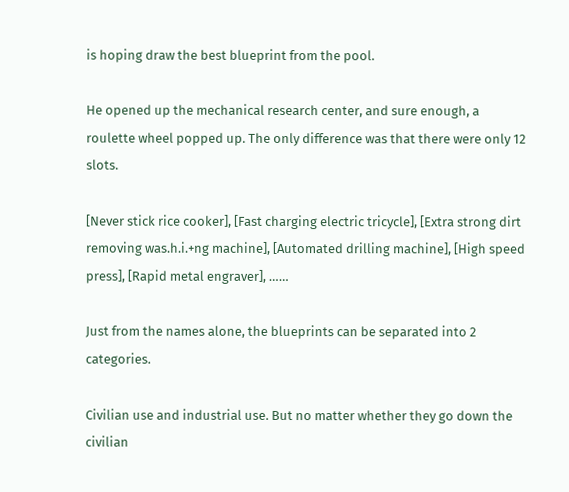is hoping draw the best blueprint from the pool.

He opened up the mechanical research center, and sure enough, a roulette wheel popped up. The only difference was that there were only 12 slots.

[Never stick rice cooker], [Fast charging electric tricycle], [Extra strong dirt removing was.h.i.+ng machine], [Automated drilling machine], [High speed press], [Rapid metal engraver], ……

Just from the names alone, the blueprints can be separated into 2 categories.

Civilian use and industrial use. But no matter whether they go down the civilian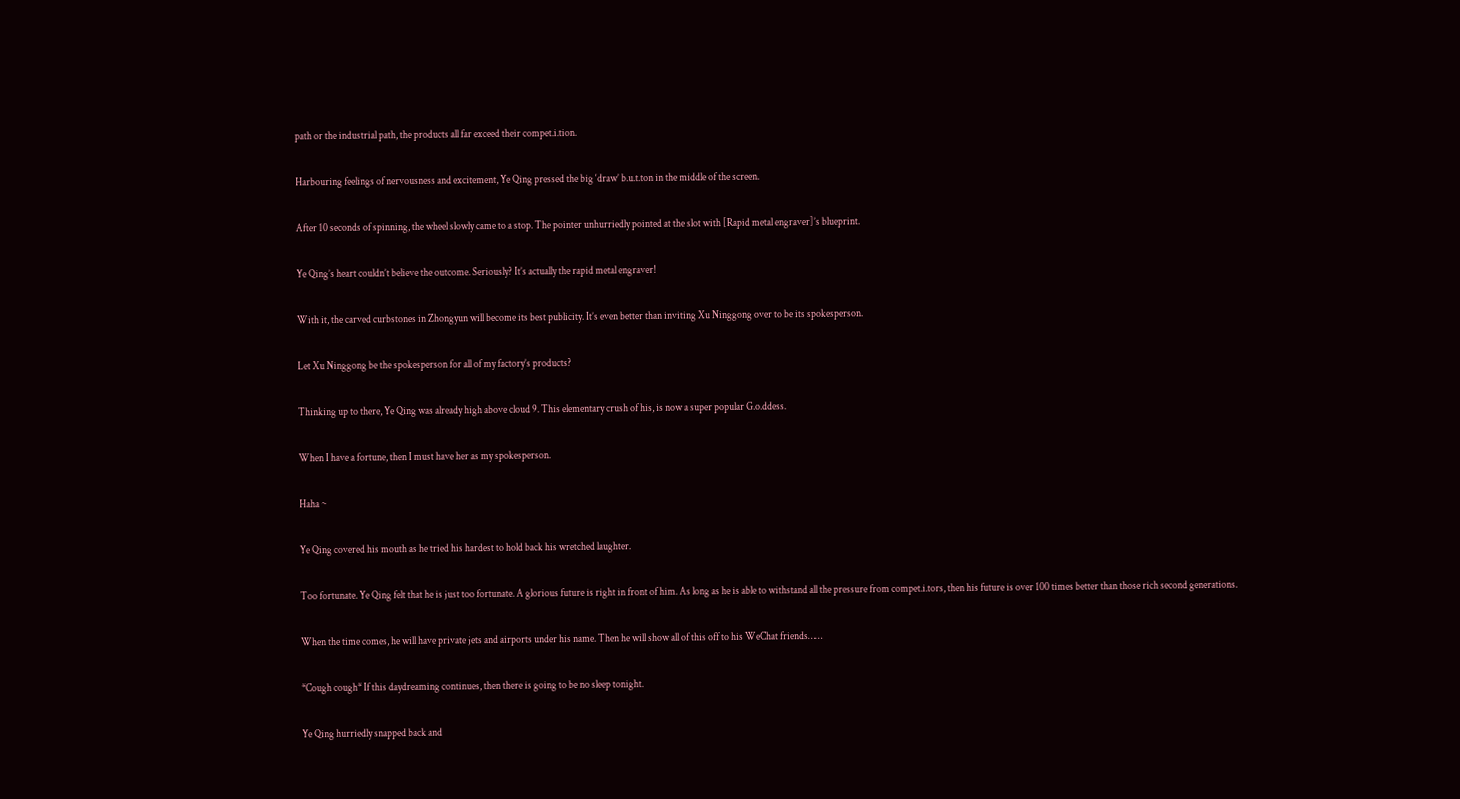path or the industrial path, the products all far exceed their compet.i.tion.

Harbouring feelings of nervousness and excitement, Ye Qing pressed the big ‘draw’ b.u.t.ton in the middle of the screen.

After 10 seconds of spinning, the wheel slowly came to a stop. The pointer unhurriedly pointed at the slot with [Rapid metal engraver]’s blueprint.

Ye Qing’s heart couldn’t believe the outcome. Seriously? It’s actually the rapid metal engraver!

With it, the carved curbstones in Zhongyun will become its best publicity. It’s even better than inviting Xu Ninggong over to be its spokesperson.

Let Xu Ninggong be the spokesperson for all of my factory’s products?

Thinking up to there, Ye Qing was already high above cloud 9. This elementary crush of his, is now a super popular G.o.ddess.

When I have a fortune, then I must have her as my spokesperson.

Haha ~

Ye Qing covered his mouth as he tried his hardest to hold back his wretched laughter.

Too fortunate. Ye Qing felt that he is just too fortunate. A glorious future is right in front of him. As long as he is able to withstand all the pressure from compet.i.tors, then his future is over 100 times better than those rich second generations.

When the time comes, he will have private jets and airports under his name. Then he will show all of this off to his WeChat friends……

*Cough cough* If this daydreaming continues, then there is going to be no sleep tonight.

Ye Qing hurriedly snapped back and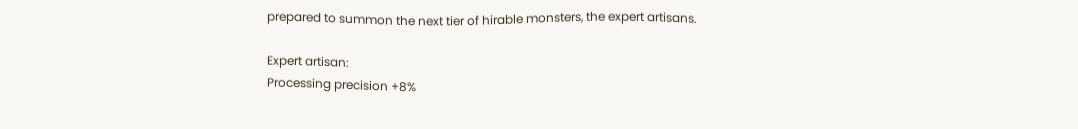prepared to summon the next tier of hirable monsters, the expert artisans.

Expert artisan:
Processing precision +8%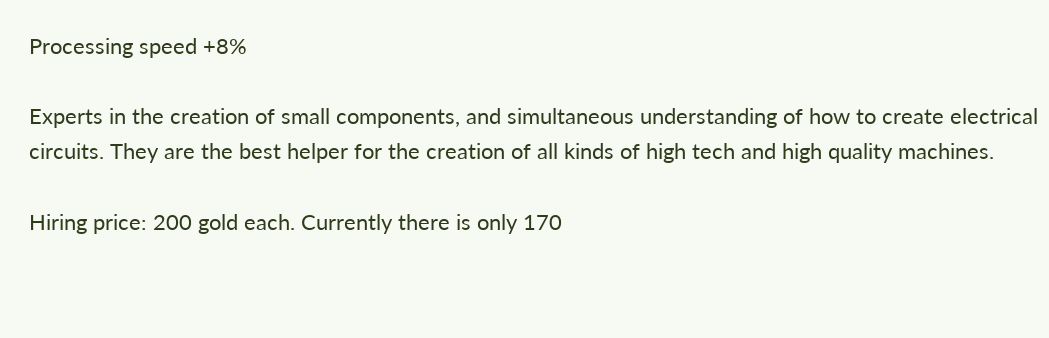Processing speed +8%

Experts in the creation of small components, and simultaneous understanding of how to create electrical circuits. They are the best helper for the creation of all kinds of high tech and high quality machines.

Hiring price: 200 gold each. Currently there is only 170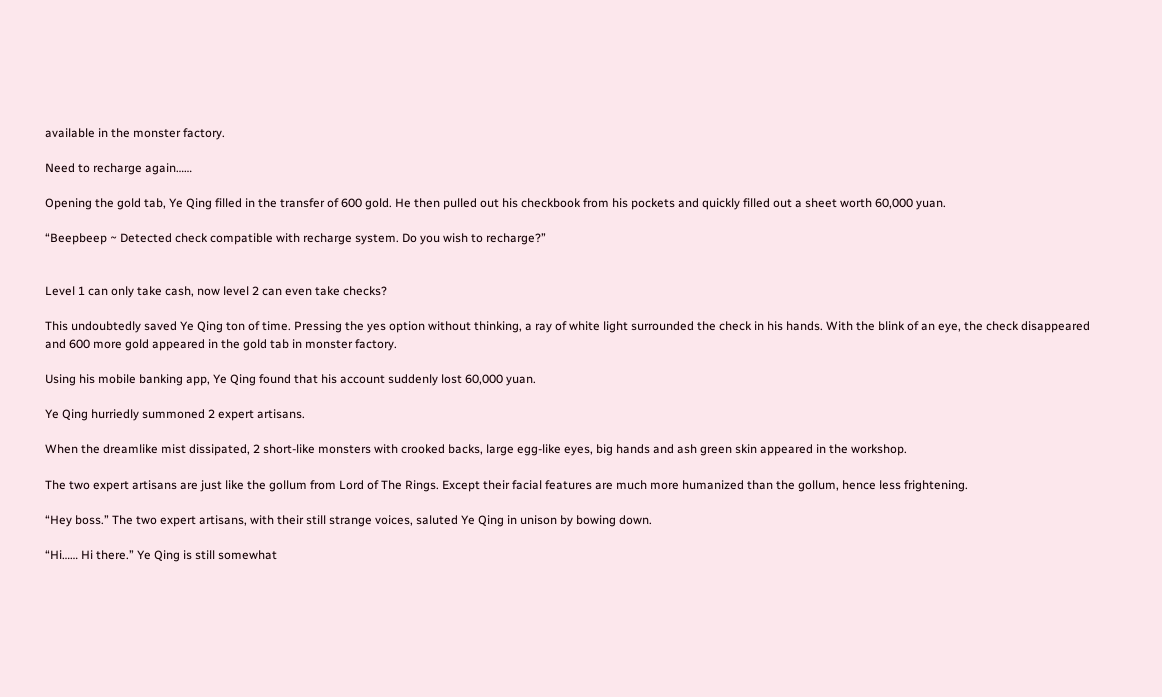available in the monster factory.

Need to recharge again……

Opening the gold tab, Ye Qing filled in the transfer of 600 gold. He then pulled out his checkbook from his pockets and quickly filled out a sheet worth 60,000 yuan.

“Beepbeep ~ Detected check compatible with recharge system. Do you wish to recharge?”


Level 1 can only take cash, now level 2 can even take checks?

This undoubtedly saved Ye Qing ton of time. Pressing the yes option without thinking, a ray of white light surrounded the check in his hands. With the blink of an eye, the check disappeared and 600 more gold appeared in the gold tab in monster factory.

Using his mobile banking app, Ye Qing found that his account suddenly lost 60,000 yuan.

Ye Qing hurriedly summoned 2 expert artisans.

When the dreamlike mist dissipated, 2 short-like monsters with crooked backs, large egg-like eyes, big hands and ash green skin appeared in the workshop.

The two expert artisans are just like the gollum from Lord of The Rings. Except their facial features are much more humanized than the gollum, hence less frightening.

“Hey boss.” The two expert artisans, with their still strange voices, saluted Ye Qing in unison by bowing down.

“Hi…… Hi there.” Ye Qing is still somewhat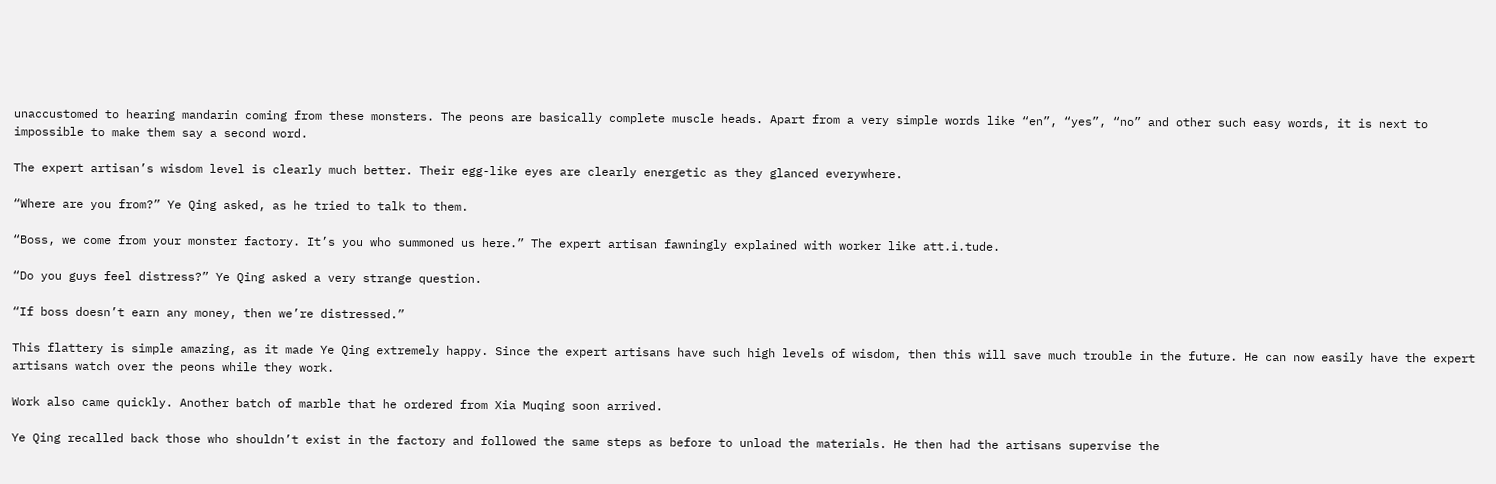unaccustomed to hearing mandarin coming from these monsters. The peons are basically complete muscle heads. Apart from a very simple words like “en”, “yes”, “no” and other such easy words, it is next to impossible to make them say a second word.

The expert artisan’s wisdom level is clearly much better. Their egg-like eyes are clearly energetic as they glanced everywhere.

“Where are you from?” Ye Qing asked, as he tried to talk to them.

“Boss, we come from your monster factory. It’s you who summoned us here.” The expert artisan fawningly explained with worker like att.i.tude.

“Do you guys feel distress?” Ye Qing asked a very strange question.

“If boss doesn’t earn any money, then we’re distressed.”

This flattery is simple amazing, as it made Ye Qing extremely happy. Since the expert artisans have such high levels of wisdom, then this will save much trouble in the future. He can now easily have the expert artisans watch over the peons while they work.

Work also came quickly. Another batch of marble that he ordered from Xia Muqing soon arrived.

Ye Qing recalled back those who shouldn’t exist in the factory and followed the same steps as before to unload the materials. He then had the artisans supervise the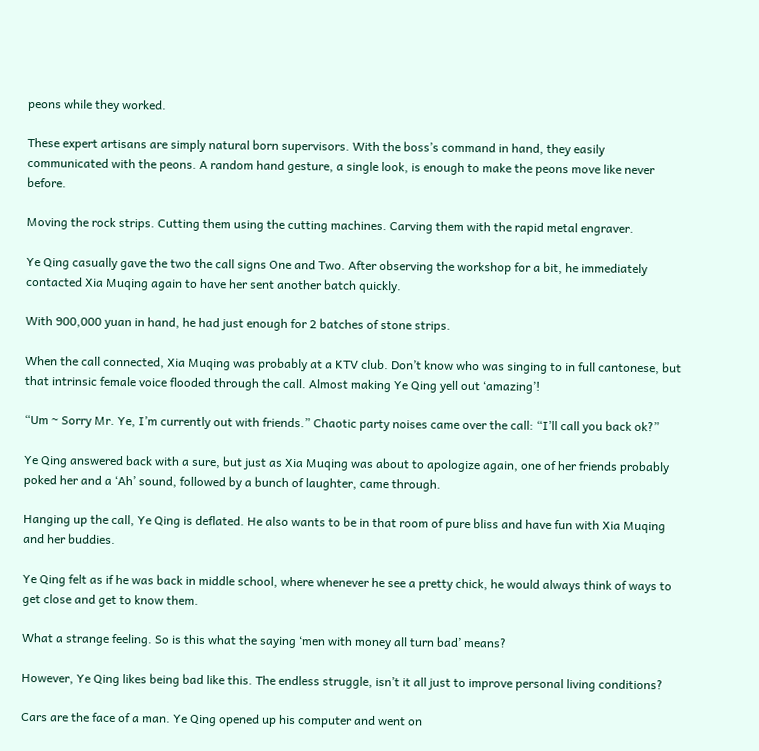peons while they worked.

These expert artisans are simply natural born supervisors. With the boss’s command in hand, they easily communicated with the peons. A random hand gesture, a single look, is enough to make the peons move like never before.

Moving the rock strips. Cutting them using the cutting machines. Carving them with the rapid metal engraver.

Ye Qing casually gave the two the call signs One and Two. After observing the workshop for a bit, he immediately contacted Xia Muqing again to have her sent another batch quickly.

With 900,000 yuan in hand, he had just enough for 2 batches of stone strips.

When the call connected, Xia Muqing was probably at a KTV club. Don’t know who was singing to in full cantonese, but that intrinsic female voice flooded through the call. Almost making Ye Qing yell out ‘amazing’!

“Um ~ Sorry Mr. Ye, I’m currently out with friends.” Chaotic party noises came over the call: “I’ll call you back ok?”

Ye Qing answered back with a sure, but just as Xia Muqing was about to apologize again, one of her friends probably poked her and a ‘Ah’ sound, followed by a bunch of laughter, came through.

Hanging up the call, Ye Qing is deflated. He also wants to be in that room of pure bliss and have fun with Xia Muqing and her buddies.

Ye Qing felt as if he was back in middle school, where whenever he see a pretty chick, he would always think of ways to get close and get to know them.

What a strange feeling. So is this what the saying ‘men with money all turn bad’ means?

However, Ye Qing likes being bad like this. The endless struggle, isn’t it all just to improve personal living conditions?

Cars are the face of a man. Ye Qing opened up his computer and went on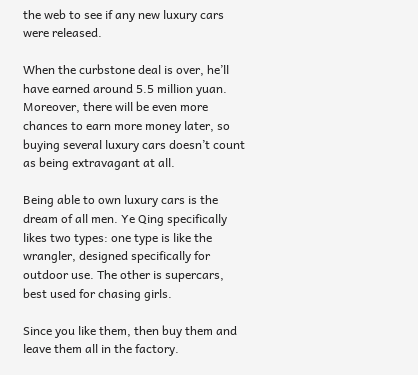the web to see if any new luxury cars were released.

When the curbstone deal is over, he’ll have earned around 5.5 million yuan. Moreover, there will be even more chances to earn more money later, so buying several luxury cars doesn’t count as being extravagant at all.

Being able to own luxury cars is the dream of all men. Ye Qing specifically likes two types: one type is like the wrangler, designed specifically for outdoor use. The other is supercars, best used for chasing girls.

Since you like them, then buy them and leave them all in the factory.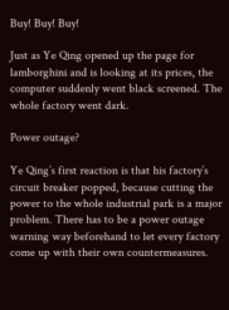Buy! Buy! Buy!

Just as Ye Qing opened up the page for lamborghini and is looking at its prices, the computer suddenly went black screened. The whole factory went dark.

Power outage?

Ye Qing’s first reaction is that his factory’s circuit breaker popped, because cutting the power to the whole industrial park is a major problem. There has to be a power outage warning way beforehand to let every factory come up with their own countermeasures.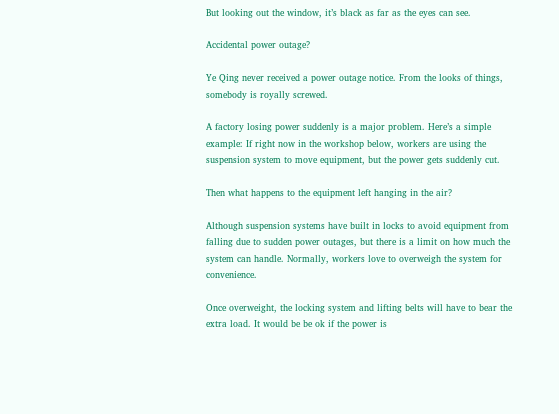But looking out the window, it’s black as far as the eyes can see.

Accidental power outage?

Ye Qing never received a power outage notice. From the looks of things, somebody is royally screwed.

A factory losing power suddenly is a major problem. Here’s a simple example: If right now in the workshop below, workers are using the suspension system to move equipment, but the power gets suddenly cut.

Then what happens to the equipment left hanging in the air?

Although suspension systems have built in locks to avoid equipment from falling due to sudden power outages, but there is a limit on how much the system can handle. Normally, workers love to overweigh the system for convenience.

Once overweight, the locking system and lifting belts will have to bear the extra load. It would be be ok if the power is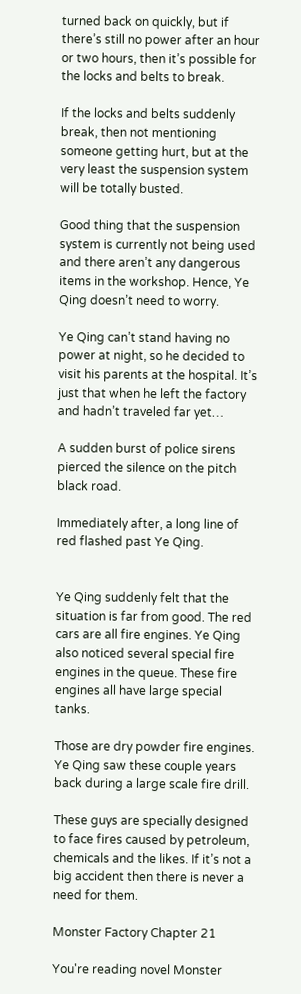turned back on quickly, but if there’s still no power after an hour or two hours, then it’s possible for the locks and belts to break.

If the locks and belts suddenly break, then not mentioning someone getting hurt, but at the very least the suspension system will be totally busted.

Good thing that the suspension system is currently not being used and there aren’t any dangerous items in the workshop. Hence, Ye Qing doesn’t need to worry.

Ye Qing can’t stand having no power at night, so he decided to visit his parents at the hospital. It’s just that when he left the factory and hadn’t traveled far yet…

A sudden burst of police sirens pierced the silence on the pitch black road.

Immediately after, a long line of red flashed past Ye Qing.


Ye Qing suddenly felt that the situation is far from good. The red cars are all fire engines. Ye Qing also noticed several special fire engines in the queue. These fire engines all have large special tanks.

Those are dry powder fire engines. Ye Qing saw these couple years back during a large scale fire drill.

These guys are specially designed to face fires caused by petroleum, chemicals and the likes. If it’s not a big accident then there is never a need for them.

Monster Factory Chapter 21

You're reading novel Monster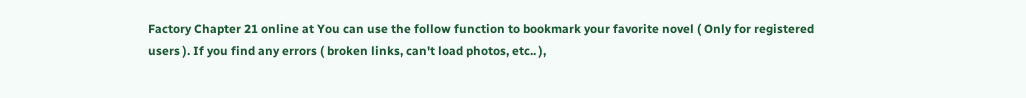Factory Chapter 21 online at You can use the follow function to bookmark your favorite novel ( Only for registered users ). If you find any errors ( broken links, can't load photos, etc.. ),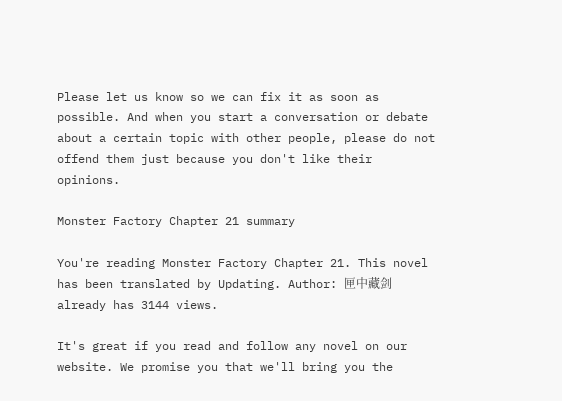Please let us know so we can fix it as soon as possible. And when you start a conversation or debate about a certain topic with other people, please do not offend them just because you don't like their opinions.

Monster Factory Chapter 21 summary

You're reading Monster Factory Chapter 21. This novel has been translated by Updating. Author: 匣中藏剑 already has 3144 views.

It's great if you read and follow any novel on our website. We promise you that we'll bring you the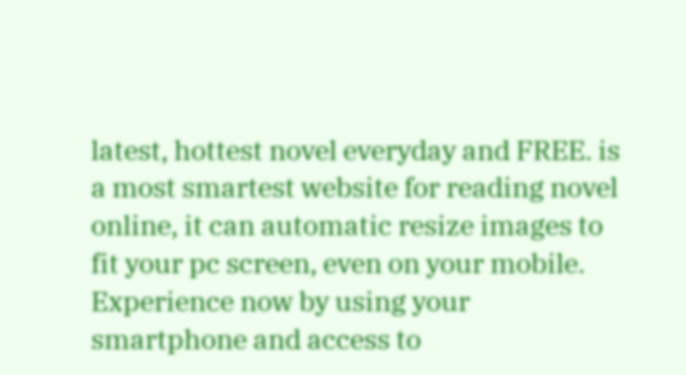latest, hottest novel everyday and FREE. is a most smartest website for reading novel online, it can automatic resize images to fit your pc screen, even on your mobile. Experience now by using your smartphone and access to